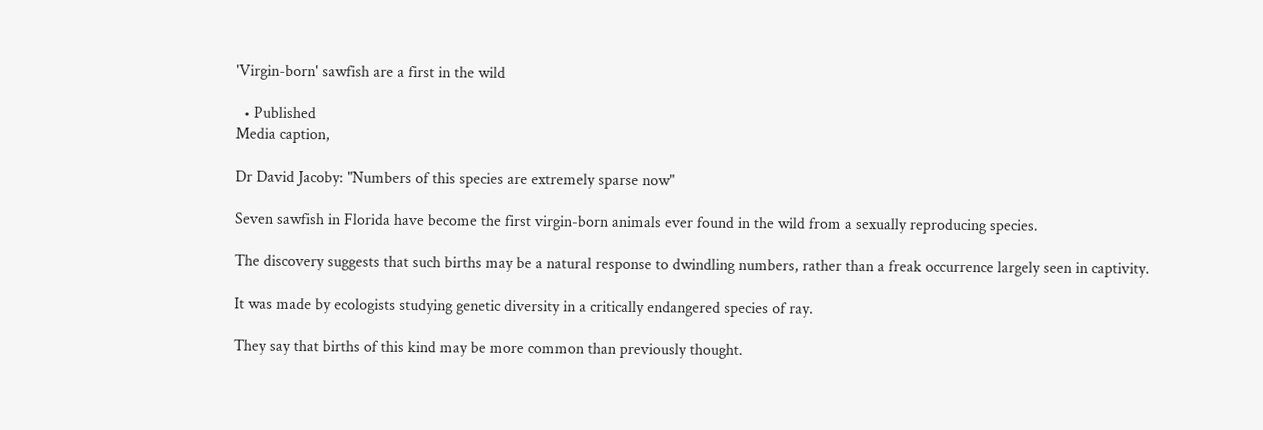'Virgin-born' sawfish are a first in the wild

  • Published
Media caption,

Dr David Jacoby: "Numbers of this species are extremely sparse now"

Seven sawfish in Florida have become the first virgin-born animals ever found in the wild from a sexually reproducing species.

The discovery suggests that such births may be a natural response to dwindling numbers, rather than a freak occurrence largely seen in captivity.

It was made by ecologists studying genetic diversity in a critically endangered species of ray.

They say that births of this kind may be more common than previously thought.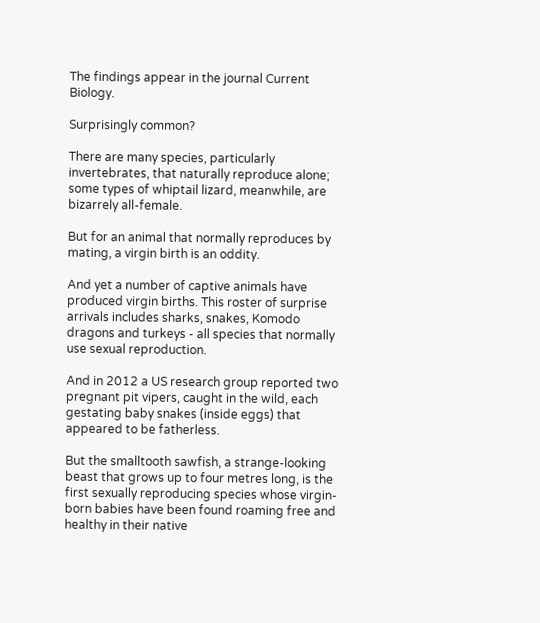The findings appear in the journal Current Biology.

Surprisingly common?

There are many species, particularly invertebrates, that naturally reproduce alone; some types of whiptail lizard, meanwhile, are bizarrely all-female.

But for an animal that normally reproduces by mating, a virgin birth is an oddity.

And yet a number of captive animals have produced virgin births. This roster of surprise arrivals includes sharks, snakes, Komodo dragons and turkeys - all species that normally use sexual reproduction.

And in 2012 a US research group reported two pregnant pit vipers, caught in the wild, each gestating baby snakes (inside eggs) that appeared to be fatherless.

But the smalltooth sawfish, a strange-looking beast that grows up to four metres long, is the first sexually reproducing species whose virgin-born babies have been found roaming free and healthy in their native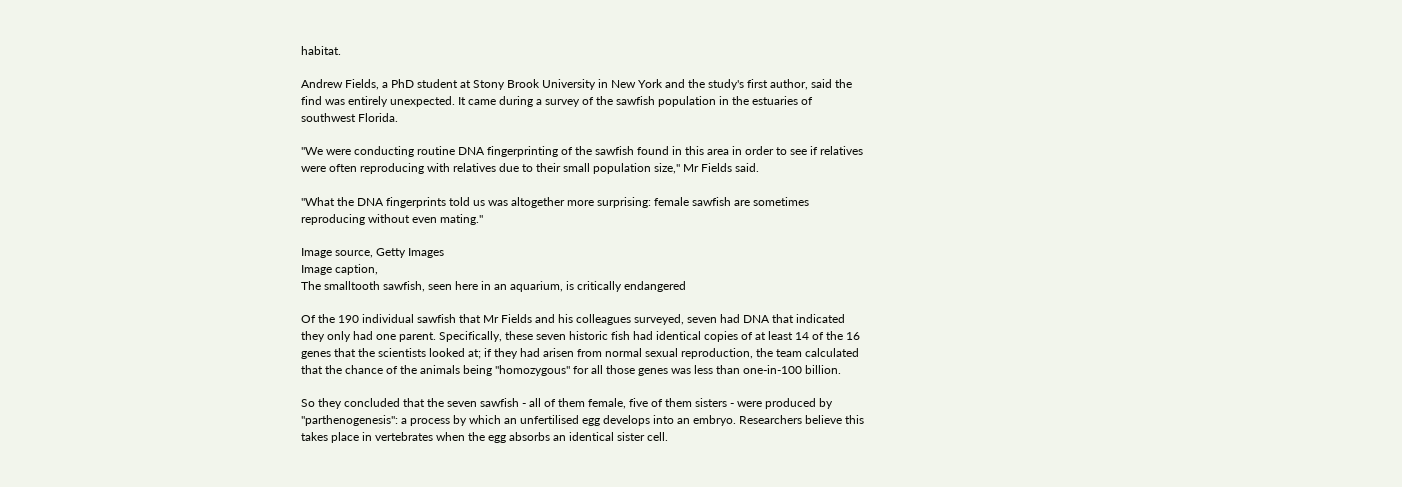habitat.

Andrew Fields, a PhD student at Stony Brook University in New York and the study's first author, said the find was entirely unexpected. It came during a survey of the sawfish population in the estuaries of southwest Florida.

"We were conducting routine DNA fingerprinting of the sawfish found in this area in order to see if relatives were often reproducing with relatives due to their small population size," Mr Fields said.

"What the DNA fingerprints told us was altogether more surprising: female sawfish are sometimes reproducing without even mating."

Image source, Getty Images
Image caption,
The smalltooth sawfish, seen here in an aquarium, is critically endangered

Of the 190 individual sawfish that Mr Fields and his colleagues surveyed, seven had DNA that indicated they only had one parent. Specifically, these seven historic fish had identical copies of at least 14 of the 16 genes that the scientists looked at; if they had arisen from normal sexual reproduction, the team calculated that the chance of the animals being "homozygous" for all those genes was less than one-in-100 billion.

So they concluded that the seven sawfish - all of them female, five of them sisters - were produced by "parthenogenesis": a process by which an unfertilised egg develops into an embryo. Researchers believe this takes place in vertebrates when the egg absorbs an identical sister cell.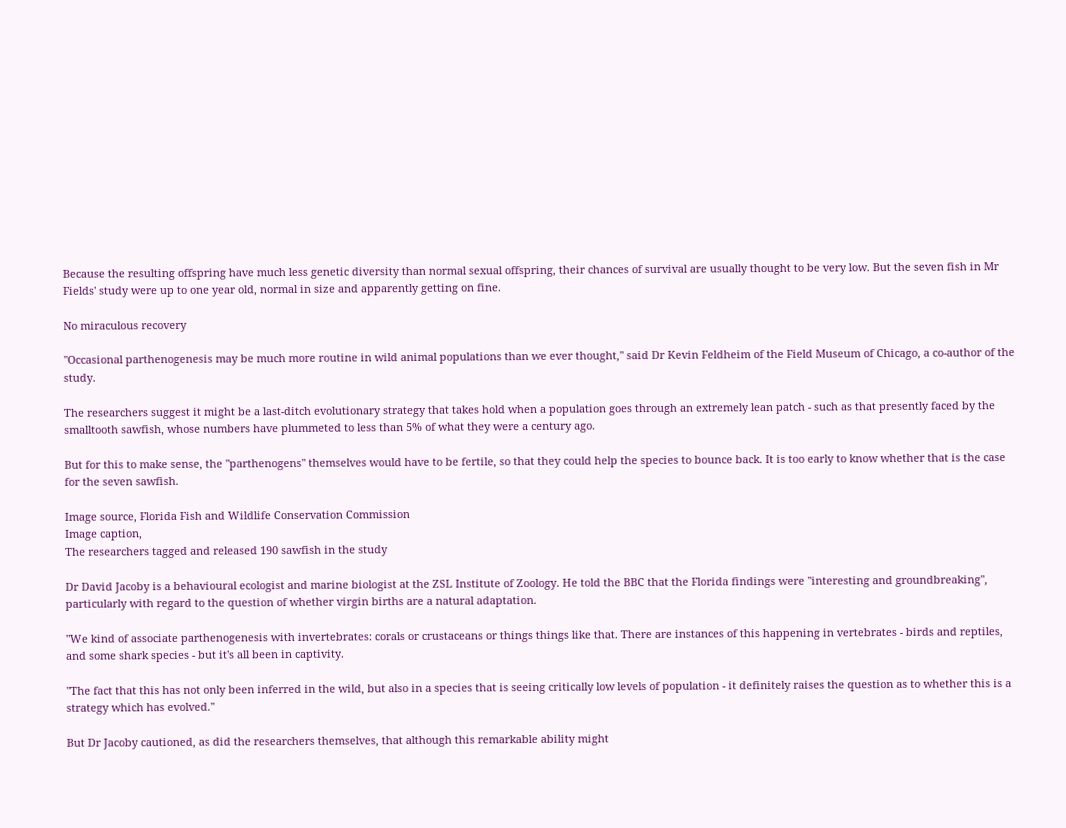Because the resulting offspring have much less genetic diversity than normal sexual offspring, their chances of survival are usually thought to be very low. But the seven fish in Mr Fields' study were up to one year old, normal in size and apparently getting on fine.

No miraculous recovery

"Occasional parthenogenesis may be much more routine in wild animal populations than we ever thought," said Dr Kevin Feldheim of the Field Museum of Chicago, a co-author of the study.

The researchers suggest it might be a last-ditch evolutionary strategy that takes hold when a population goes through an extremely lean patch - such as that presently faced by the smalltooth sawfish, whose numbers have plummeted to less than 5% of what they were a century ago.

But for this to make sense, the "parthenogens" themselves would have to be fertile, so that they could help the species to bounce back. It is too early to know whether that is the case for the seven sawfish.

Image source, Florida Fish and Wildlife Conservation Commission
Image caption,
The researchers tagged and released 190 sawfish in the study

Dr David Jacoby is a behavioural ecologist and marine biologist at the ZSL Institute of Zoology. He told the BBC that the Florida findings were "interesting and groundbreaking", particularly with regard to the question of whether virgin births are a natural adaptation.

"We kind of associate parthenogenesis with invertebrates: corals or crustaceans or things things like that. There are instances of this happening in vertebrates - birds and reptiles, and some shark species - but it's all been in captivity.

"The fact that this has not only been inferred in the wild, but also in a species that is seeing critically low levels of population - it definitely raises the question as to whether this is a strategy which has evolved."

But Dr Jacoby cautioned, as did the researchers themselves, that although this remarkable ability might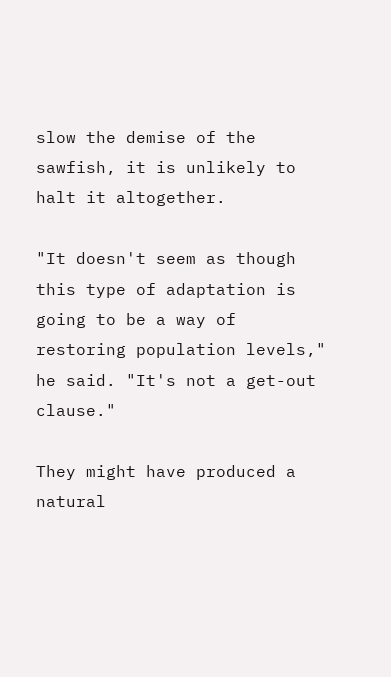slow the demise of the sawfish, it is unlikely to halt it altogether.

"It doesn't seem as though this type of adaptation is going to be a way of restoring population levels," he said. "It's not a get-out clause."

They might have produced a natural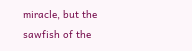miracle, but the sawfish of the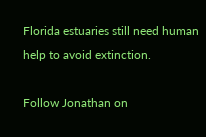Florida estuaries still need human help to avoid extinction.

Follow Jonathan on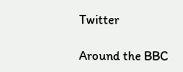Twitter

Around the BBC